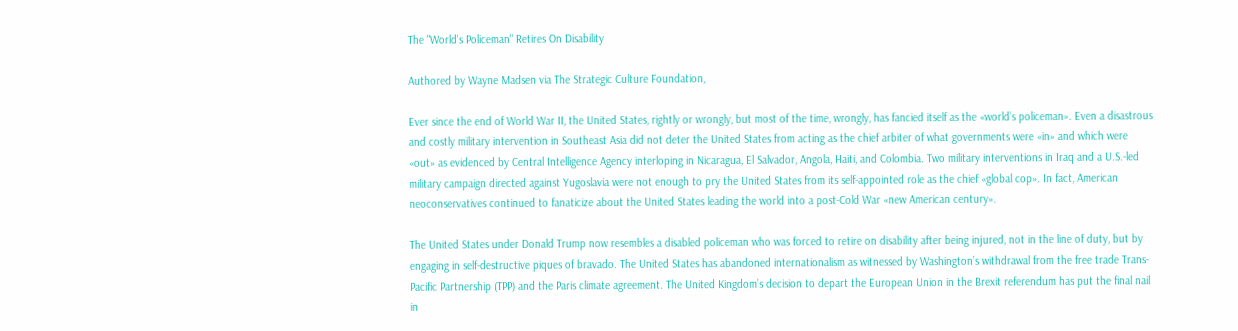The "World's Policeman" Retires On Disability

Authored by Wayne Madsen via The Strategic Culture Foundation,

Ever since the end of World War II, the United States, rightly or wrongly, but most of the time, wrongly, has fancied itself as the «world’s policeman». Even a disastrous and costly military intervention in Southeast Asia did not deter the United States from acting as the chief arbiter of what governments were «in» and which were «out» as evidenced by Central Intelligence Agency interloping in Nicaragua, El Salvador, Angola, Haiti, and Colombia. Two military interventions in Iraq and a U.S.-led military campaign directed against Yugoslavia were not enough to pry the United States from its self-appointed role as the chief «global cop». In fact, American neoconservatives continued to fanaticize about the United States leading the world into a post-Cold War «new American century».

The United States under Donald Trump now resembles a disabled policeman who was forced to retire on disability after being injured, not in the line of duty, but by engaging in self-destructive piques of bravado. The United States has abandoned internationalism as witnessed by Washington’s withdrawal from the free trade Trans-Pacific Partnership (TPP) and the Paris climate agreement. The United Kingdom’s decision to depart the European Union in the Brexit referendum has put the final nail in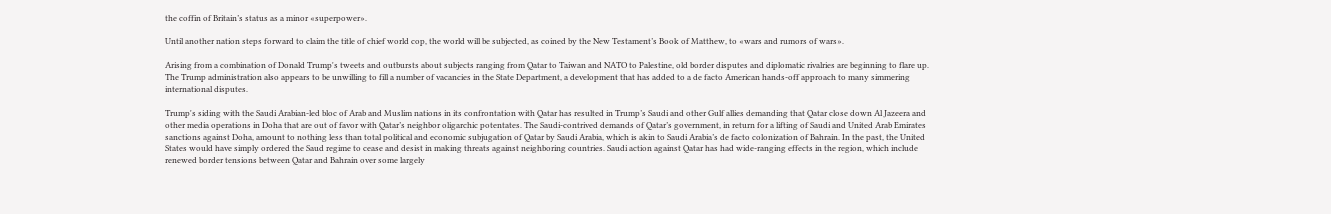the coffin of Britain’s status as a minor «superpower».

Until another nation steps forward to claim the title of chief world cop, the world will be subjected, as coined by the New Testament’s Book of Matthew, to «wars and rumors of wars».

Arising from a combination of Donald Trump's tweets and outbursts about subjects ranging from Qatar to Taiwan and NATO to Palestine, old border disputes and diplomatic rivalries are beginning to flare up. The Trump administration also appears to be unwilling to fill a number of vacancies in the State Department, a development that has added to a de facto American hands-off approach to many simmering international disputes.

Trump's siding with the Saudi Arabian-led bloc of Arab and Muslim nations in its confrontation with Qatar has resulted in Trump’s Saudi and other Gulf allies demanding that Qatar close down Al Jazeera and other media operations in Doha that are out of favor with Qatar’s neighbor oligarchic potentates. The Saudi-contrived demands of Qatar’s government, in return for a lifting of Saudi and United Arab Emirates sanctions against Doha, amount to nothing less than total political and economic subjugation of Qatar by Saudi Arabia, which is akin to Saudi Arabia’s de facto colonization of Bahrain. In the past, the United States would have simply ordered the Saud regime to cease and desist in making threats against neighboring countries. Saudi action against Qatar has had wide-ranging effects in the region, which include renewed border tensions between Qatar and Bahrain over some largely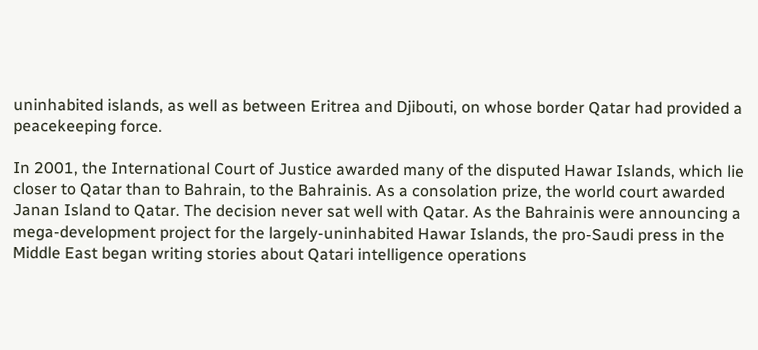uninhabited islands, as well as between Eritrea and Djibouti, on whose border Qatar had provided a peacekeeping force.

In 2001, the International Court of Justice awarded many of the disputed Hawar Islands, which lie closer to Qatar than to Bahrain, to the Bahrainis. As a consolation prize, the world court awarded Janan Island to Qatar. The decision never sat well with Qatar. As the Bahrainis were announcing a mega-development project for the largely-uninhabited Hawar Islands, the pro-Saudi press in the Middle East began writing stories about Qatari intelligence operations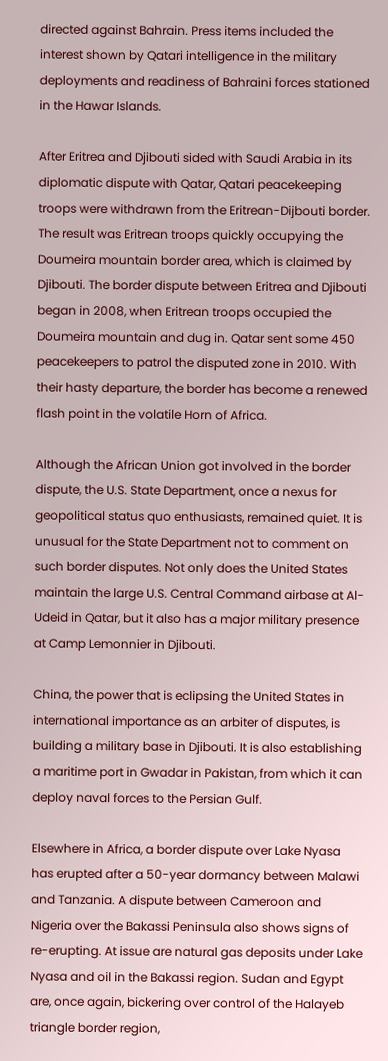directed against Bahrain. Press items included the interest shown by Qatari intelligence in the military deployments and readiness of Bahraini forces stationed in the Hawar Islands.

After Eritrea and Djibouti sided with Saudi Arabia in its diplomatic dispute with Qatar, Qatari peacekeeping troops were withdrawn from the Eritrean-Dijbouti border. The result was Eritrean troops quickly occupying the Doumeira mountain border area, which is claimed by Djibouti. The border dispute between Eritrea and Djibouti began in 2008, when Eritrean troops occupied the Doumeira mountain and dug in. Qatar sent some 450 peacekeepers to patrol the disputed zone in 2010. With their hasty departure, the border has become a renewed flash point in the volatile Horn of Africa.

Although the African Union got involved in the border dispute, the U.S. State Department, once a nexus for geopolitical status quo enthusiasts, remained quiet. It is unusual for the State Department not to comment on such border disputes. Not only does the United States maintain the large U.S. Central Command airbase at Al-Udeid in Qatar, but it also has a major military presence at Camp Lemonnier in Djibouti.

China, the power that is eclipsing the United States in international importance as an arbiter of disputes, is building a military base in Djibouti. It is also establishing a maritime port in Gwadar in Pakistan, from which it can deploy naval forces to the Persian Gulf.

Elsewhere in Africa, a border dispute over Lake Nyasa has erupted after a 50-year dormancy between Malawi and Tanzania. A dispute between Cameroon and Nigeria over the Bakassi Peninsula also shows signs of re-erupting. At issue are natural gas deposits under Lake Nyasa and oil in the Bakassi region. Sudan and Egypt are, once again, bickering over control of the Halayeb triangle border region,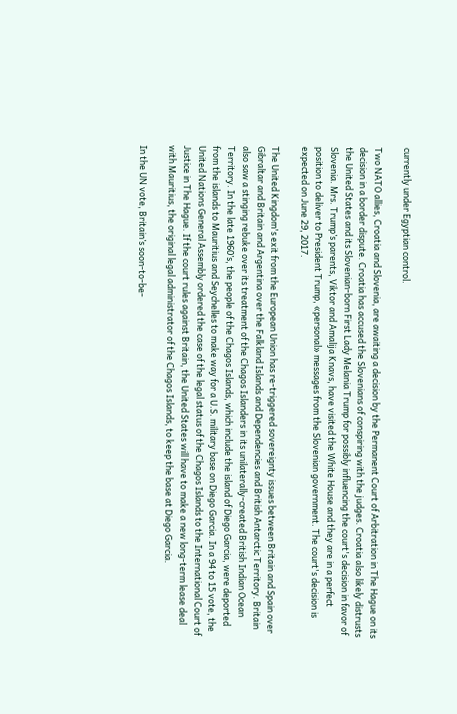currently under Egyptian control.

Two NATO allies, Croatia and Slovenia, are awaiting a decision by the Permanent Court of Arbitration in The Hague on its decision in a border dispute. Croatia has accused the Slovenians of conspiring with the judges. Croatia also likely distrusts the United States and its Slovenian-born First Lady Melania Trump for possibly influencing the court's decision in favor of Slovenia. Mrs. Trump’s parents, Viktor and Amalija Knavs, have visited the White House and they are in a perfect position to deliver to President Trump, «personal» messages from the Slovenian government. The court's decision is expected on June 29, 2017.

The United Kingdom's exit from the European Union has re-triggered sovereignty issues between Britain and Spain over Gibraltar and Britain and Argentina over the Falkland Islands and Dependencies and British Antarctic Territory. Britain also saw a stinging rebuke over its treatment of the Chagos Islanders in its unilaterally-created British Indian Ocean Territory. In the late 1960’s, the people of the Chagos Islands, which include the island of Diego Garcia, were deported from the islands to Mauritius and Seychelles to make way for a U.S. military base on Diego Garcia. In a 94 to 15 vote, the United Nations General Assembly ordered the case of the legal status of the Chagos Islands to the International Court of Justice in The Hague. If the court rules against Britain, the United States will have to make a new long-term lease deal with Mauritius, the original legal administrator of the Chagos Islands, to keep the base at Diego Garcia.

In the UN vote, Britain’s soon-to-be-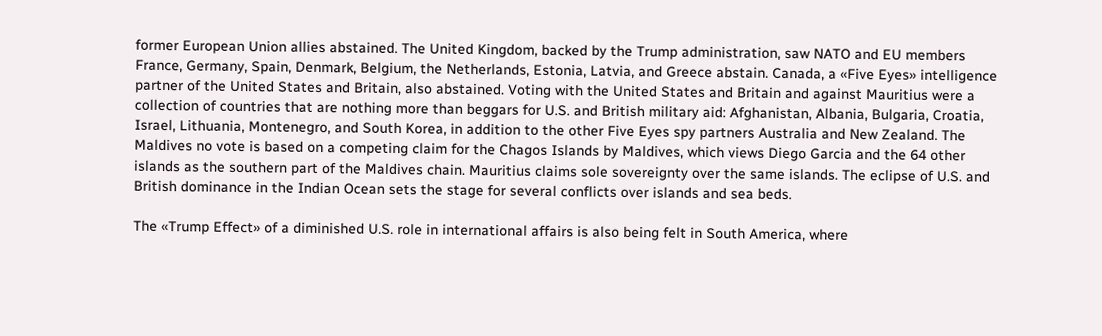former European Union allies abstained. The United Kingdom, backed by the Trump administration, saw NATO and EU members France, Germany, Spain, Denmark, Belgium, the Netherlands, Estonia, Latvia, and Greece abstain. Canada, a «Five Eyes» intelligence partner of the United States and Britain, also abstained. Voting with the United States and Britain and against Mauritius were a collection of countries that are nothing more than beggars for U.S. and British military aid: Afghanistan, Albania, Bulgaria, Croatia, Israel, Lithuania, Montenegro, and South Korea, in addition to the other Five Eyes spy partners Australia and New Zealand. The Maldives no vote is based on a competing claim for the Chagos Islands by Maldives, which views Diego Garcia and the 64 other islands as the southern part of the Maldives chain. Mauritius claims sole sovereignty over the same islands. The eclipse of U.S. and British dominance in the Indian Ocean sets the stage for several conflicts over islands and sea beds.

The «Trump Effect» of a diminished U.S. role in international affairs is also being felt in South America, where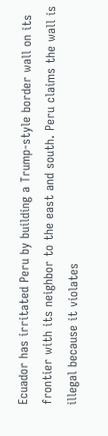Ecuador has irritated Peru by building a Trump-style border wall on its frontier with its neighbor to the east and south. Peru claims the wall is illegal because it violates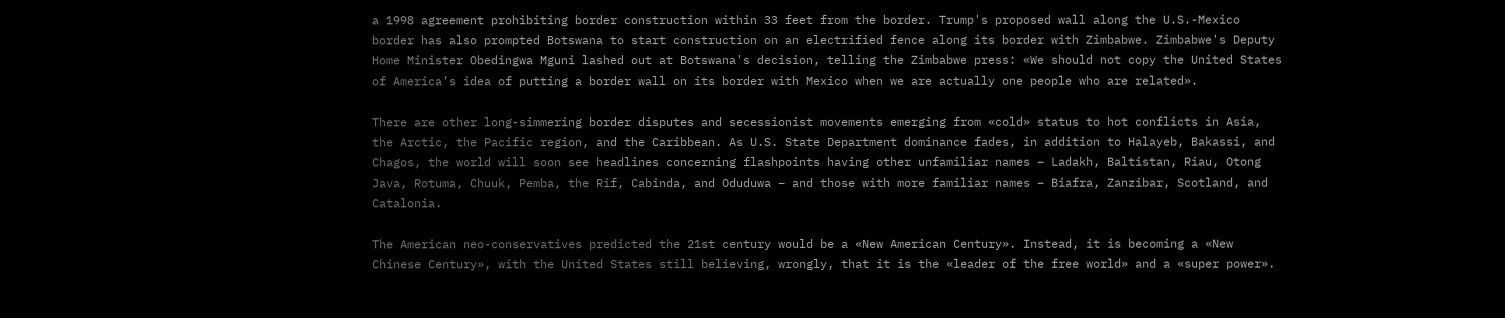a 1998 agreement prohibiting border construction within 33 feet from the border. Trump's proposed wall along the U.S.-Mexico border has also prompted Botswana to start construction on an electrified fence along its border with Zimbabwe. Zimbabwe's Deputy Home Minister Obedingwa Mguni lashed out at Botswana's decision, telling the Zimbabwe press: «We should not copy the United States of America’s idea of putting a border wall on its border with Mexico when we are actually one people who are related».

There are other long-simmering border disputes and secessionist movements emerging from «cold» status to hot conflicts in Asia, the Arctic, the Pacific region, and the Caribbean. As U.S. State Department dominance fades, in addition to Halayeb, Bakassi, and Chagos, the world will soon see headlines concerning flashpoints having other unfamiliar names – Ladakh, Baltistan, Riau, Otong Java, Rotuma, Chuuk, Pemba, the Rif, Cabinda, and Oduduwa – and those with more familiar names – Biafra, Zanzibar, Scotland, and Catalonia.

The American neo-conservatives predicted the 21st century would be a «New American Century». Instead, it is becoming a «New Chinese Century», with the United States still believing, wrongly, that it is the «leader of the free world» and a «super power».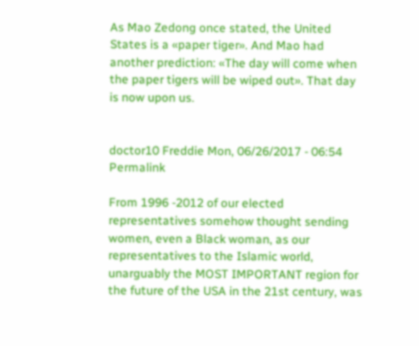As Mao Zedong once stated, the United States is a «paper tiger». And Mao had another prediction: «The day will come when the paper tigers will be wiped out». That day is now upon us.


doctor10 Freddie Mon, 06/26/2017 - 06:54 Permalink

From 1996 -2012 of our elected representatives somehow thought sending women, even a Black woman, as our representatives to the Islamic world, unarguably the MOST IMPORTANT region for the future of the USA in the 21st century, was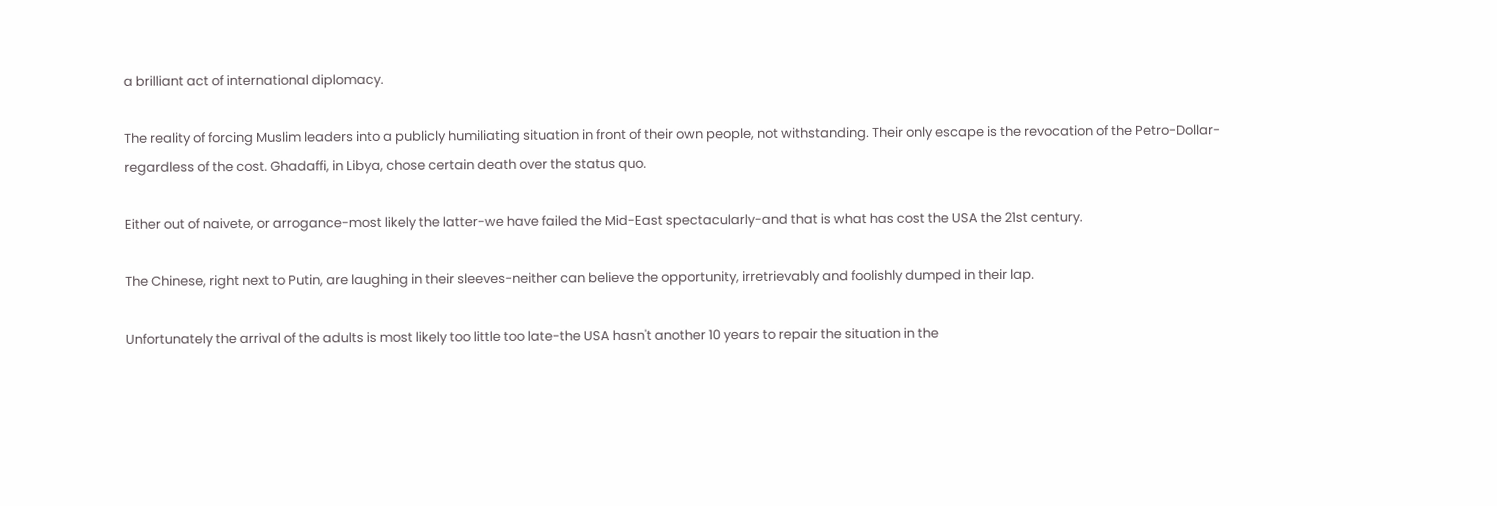a brilliant act of international diplomacy.

The reality of forcing Muslim leaders into a publicly humiliating situation in front of their own people, not withstanding. Their only escape is the revocation of the Petro-Dollar-regardless of the cost. Ghadaffi, in Libya, chose certain death over the status quo.

Either out of naivete, or arrogance-most likely the latter-we have failed the Mid-East spectacularly-and that is what has cost the USA the 21st century.

The Chinese, right next to Putin, are laughing in their sleeves-neither can believe the opportunity, irretrievably and foolishly dumped in their lap.

Unfortunately the arrival of the adults is most likely too little too late-the USA hasn't another 10 years to repair the situation in the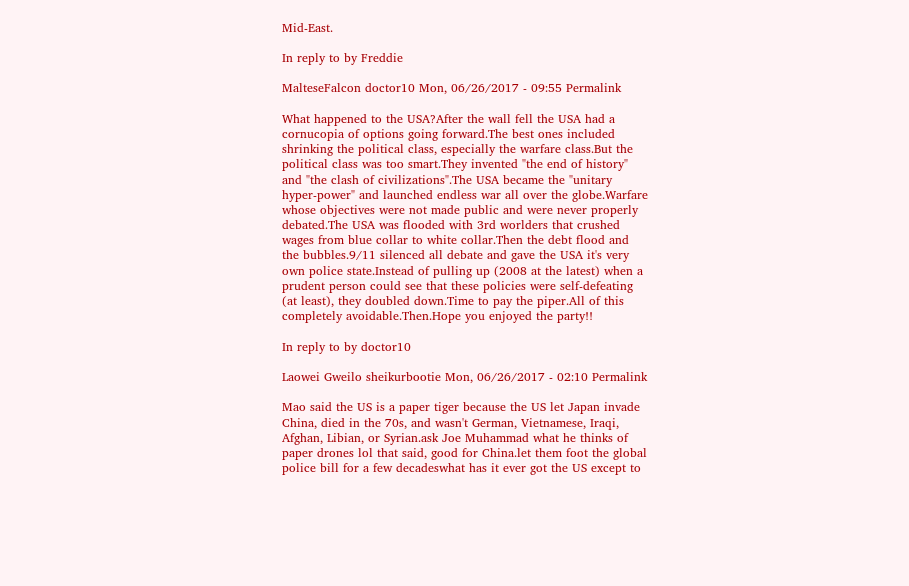Mid-East.

In reply to by Freddie

MalteseFalcon doctor10 Mon, 06/26/2017 - 09:55 Permalink

What happened to the USA?After the wall fell the USA had a cornucopia of options going forward.The best ones included shrinking the political class, especially the warfare class.But the political class was too smart.They invented "the end of history" and "the clash of civilizations".The USA became the "unitary hyper-power" and launched endless war all over the globe.Warfare whose objectives were not made public and were never properly debated.The USA was flooded with 3rd worlders that crushed wages from blue collar to white collar.Then the debt flood and the bubbles.9/11 silenced all debate and gave the USA it's very own police state.Instead of pulling up (2008 at the latest) when a prudent person could see that these policies were self-defeating (at least), they doubled down.Time to pay the piper.All of this completely avoidable.Then.Hope you enjoyed the party!!

In reply to by doctor10

Laowei Gweilo sheikurbootie Mon, 06/26/2017 - 02:10 Permalink

Mao said the US is a paper tiger because the US let Japan invade China, died in the 70s, and wasn't German, Vietnamese, Iraqi, Afghan, Libian, or Syrian.ask Joe Muhammad what he thinks of paper drones lol that said, good for China.let them foot the global police bill for a few decadeswhat has it ever got the US except to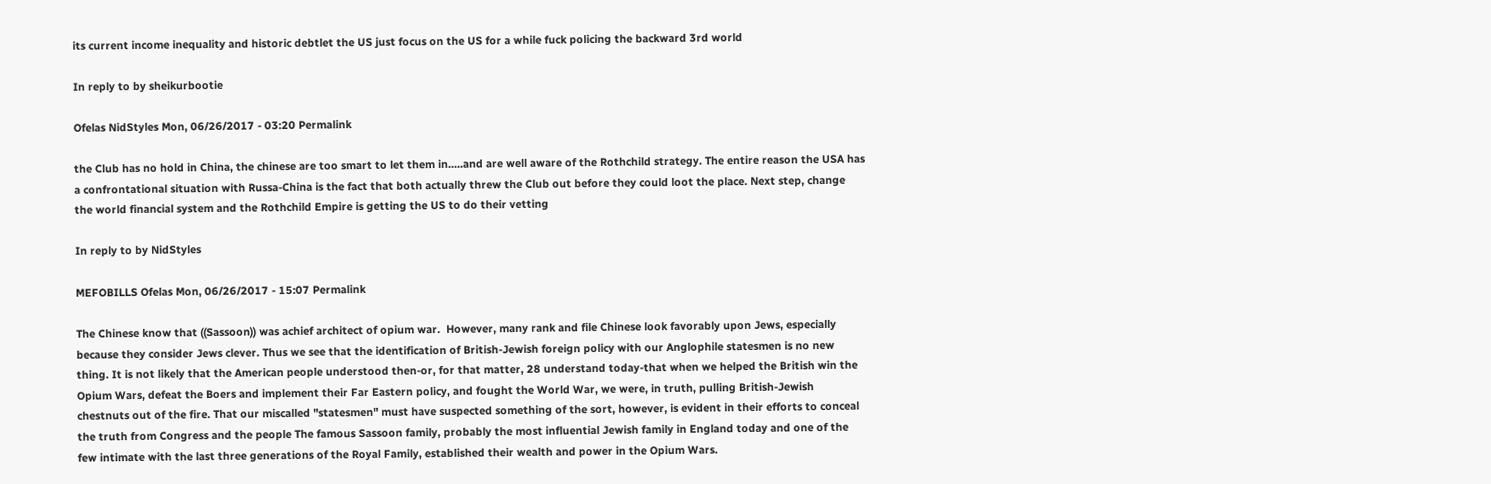its current income inequality and historic debtlet the US just focus on the US for a while fuck policing the backward 3rd world

In reply to by sheikurbootie

Ofelas NidStyles Mon, 06/26/2017 - 03:20 Permalink

the Club has no hold in China, the chinese are too smart to let them in.....and are well aware of the Rothchild strategy. The entire reason the USA has a confrontational situation with Russa-China is the fact that both actually threw the Club out before they could loot the place. Next step, change the world financial system and the Rothchild Empire is getting the US to do their vetting

In reply to by NidStyles

MEFOBILLS Ofelas Mon, 06/26/2017 - 15:07 Permalink

The Chinese know that ((Sassoon)) was achief architect of opium war.  However, many rank and file Chinese look favorably upon Jews, especially because they consider Jews clever. Thus we see that the identification of British-Jewish foreign policy with our Anglophile statesmen is no new thing. It is not likely that the American people understood then-or, for that matter, 28 understand today-that when we helped the British win the Opium Wars, defeat the Boers and implement their Far Eastern policy, and fought the World War, we were, in truth, pulling British-Jewish chestnuts out of the fire. That our miscalled "statesmen" must have suspected something of the sort, however, is evident in their efforts to conceal the truth from Congress and the people The famous Sassoon family, probably the most influential Jewish family in England today and one of the few intimate with the last three generations of the Royal Family, established their wealth and power in the Opium Wars.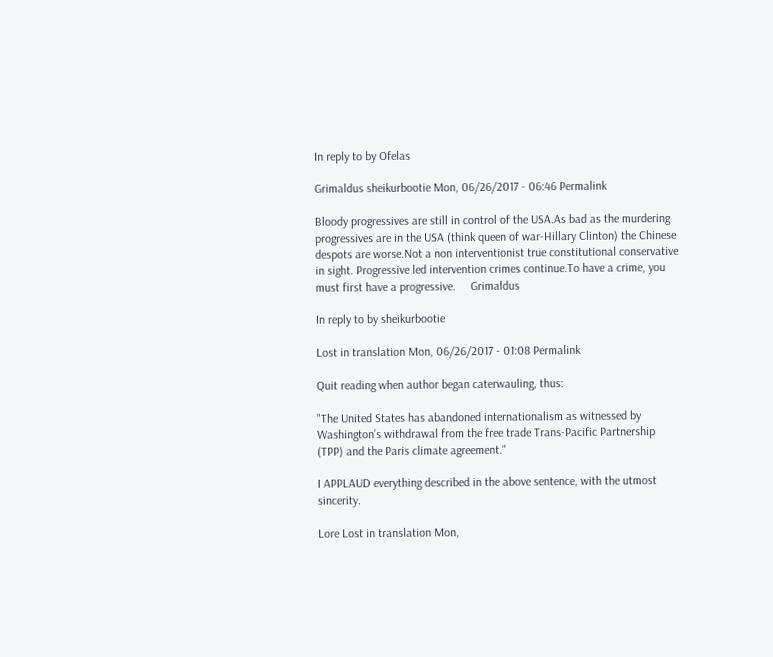In reply to by Ofelas

Grimaldus sheikurbootie Mon, 06/26/2017 - 06:46 Permalink

Bloody progressives are still in control of the USA.As bad as the murdering progressives are in the USA (think queen of war-Hillary Clinton) the Chinese despots are worse.Not a non interventionist true constitutional conservative in sight. Progressive led intervention crimes continue.To have a crime, you must first have a progressive.     Grimaldus

In reply to by sheikurbootie

Lost in translation Mon, 06/26/2017 - 01:08 Permalink

Quit reading when author began caterwauling, thus:

"The United States has abandoned internationalism as witnessed by Washington’s withdrawal from the free trade Trans-Pacific Partnership (TPP) and the Paris climate agreement."

I APPLAUD everything described in the above sentence, with the utmost sincerity.

Lore Lost in translation Mon,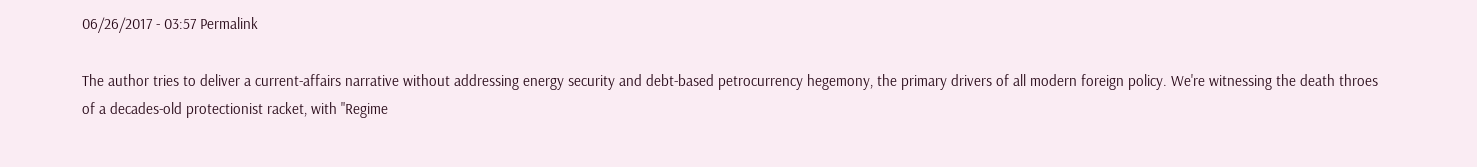06/26/2017 - 03:57 Permalink

The author tries to deliver a current-affairs narrative without addressing energy security and debt-based petrocurrency hegemony, the primary drivers of all modern foreign policy. We're witnessing the death throes of a decades-old protectionist racket, with "Regime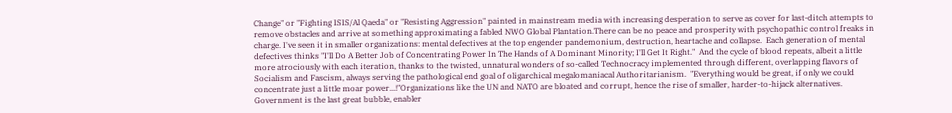Change" or "Fighting ISIS/Al Qaeda" or "Resisting Aggression" painted in mainstream media with increasing desperation to serve as cover for last-ditch attempts to remove obstacles and arrive at something approximating a fabled NWO Global Plantation.There can be no peace and prosperity with psychopathic control freaks in charge. I've seen it in smaller organizations: mental defectives at the top engender pandemonium, destruction, heartache and collapse.  Each generation of mental defectives thinks "I'll Do A Better Job of Concentrating Power In The Hands of A Dominant Minority; I'll Get It Right."  And the cycle of blood repeats, albeit a little more atrociously with each iteration, thanks to the twisted, unnatural wonders of so-called Technocracy implemented through different, overlapping flavors of Socialism and Fascism, always serving the pathological end goal of oligarchical megalomaniacal Authoritarianism.  "Everything would be great, if only we could concentrate just a little moar power...!"Organizations like the UN and NATO are bloated and corrupt, hence the rise of smaller, harder-to-hijack alternatives. Government is the last great bubble, enabler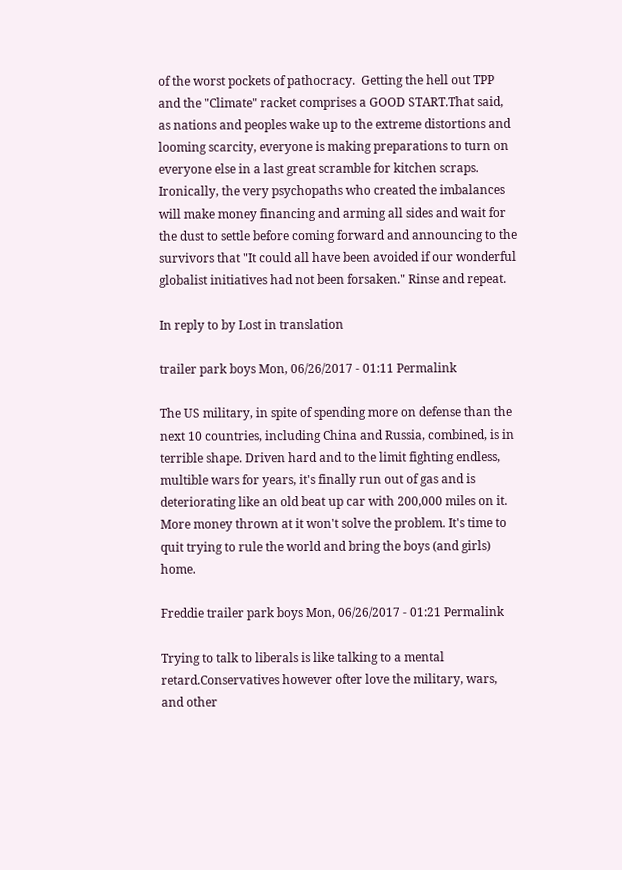of the worst pockets of pathocracy.  Getting the hell out TPP and the "Climate" racket comprises a GOOD START.That said, as nations and peoples wake up to the extreme distortions and looming scarcity, everyone is making preparations to turn on everyone else in a last great scramble for kitchen scraps. Ironically, the very psychopaths who created the imbalances will make money financing and arming all sides and wait for the dust to settle before coming forward and announcing to the survivors that "It could all have been avoided if our wonderful globalist initiatives had not been forsaken." Rinse and repeat.

In reply to by Lost in translation

trailer park boys Mon, 06/26/2017 - 01:11 Permalink

The US military, in spite of spending more on defense than the next 10 countries, including China and Russia, combined, is in terrible shape. Driven hard and to the limit fighting endless, multible wars for years, it's finally run out of gas and is deteriorating like an old beat up car with 200,000 miles on it.  More money thrown at it won't solve the problem. It's time to quit trying to rule the world and bring the boys (and girls) home.

Freddie trailer park boys Mon, 06/26/2017 - 01:21 Permalink

Trying to talk to liberals is like talking to a mental retard.Conservatives however ofter love the military, wars, and other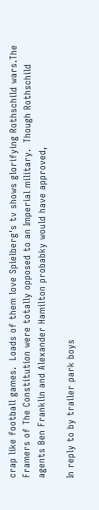crap like football games.  Loads of them love Spielberg's tv shows glorifying Rothschild wars.The Framers of The Constitution were totally opposed to an Imperial military.  Though Rothschild agents Ben Franklin and Alexander Hamilton probabky would have approved,

In reply to by trailer park boys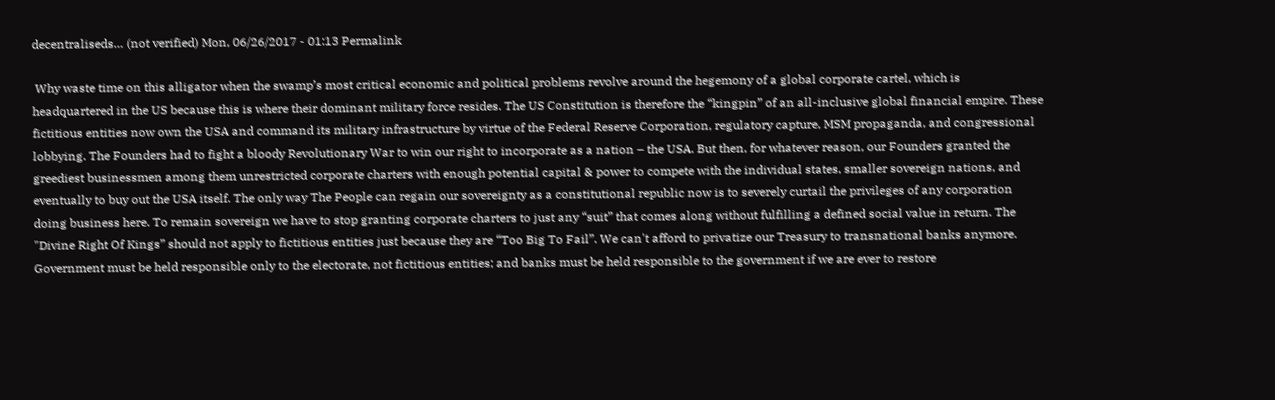decentraliseds… (not verified) Mon, 06/26/2017 - 01:13 Permalink

 Why waste time on this alligator when the swamp’s most critical economic and political problems revolve around the hegemony of a global corporate cartel, which is headquartered in the US because this is where their dominant military force resides. The US Constitution is therefore the “kingpin” of an all-inclusive global financial empire. These fictitious entities now own the USA and command its military infrastructure by virtue of the Federal Reserve Corporation, regulatory capture, MSM propaganda, and congressional lobbying. The Founders had to fight a bloody Revolutionary War to win our right to incorporate as a nation – the USA. But then, for whatever reason, our Founders granted the greediest businessmen among them unrestricted corporate charters with enough potential capital & power to compete with the individual states, smaller sovereign nations, and eventually to buy out the USA itself. The only way The People can regain our sovereignty as a constitutional republic now is to severely curtail the privileges of any corporation doing business here. To remain sovereign we have to stop granting corporate charters to just any “suit” that comes along without fulfilling a defined social value in return. The "Divine Right Of Kings” should not apply to fictitious entities just because they are “Too Big To Fail”. We can't afford to privatize our Treasury to transnational banks anymore. Government must be held responsible only to the electorate, not fictitious entities; and banks must be held responsible to the government if we are ever to restore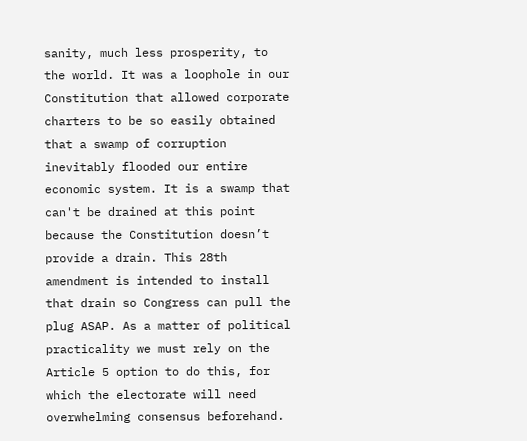sanity, much less prosperity, to the world. It was a loophole in our Constitution that allowed corporate charters to be so easily obtained that a swamp of corruption inevitably flooded our entire economic system. It is a swamp that can't be drained at this point because the Constitution doesn’t provide a drain. This 28th amendment is intended to install that drain so Congress can pull the plug ASAP. As a matter of political practicality we must rely on the Article 5 option to do this, for which the electorate will need overwhelming consensus beforehand.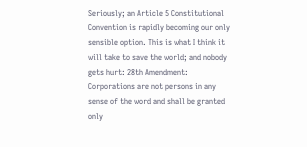Seriously; an Article 5 Constitutional Convention is rapidly becoming our only sensible option. This is what I think it will take to save the world; and nobody gets hurt: 28th Amendment: Corporations are not persons in any sense of the word and shall be granted only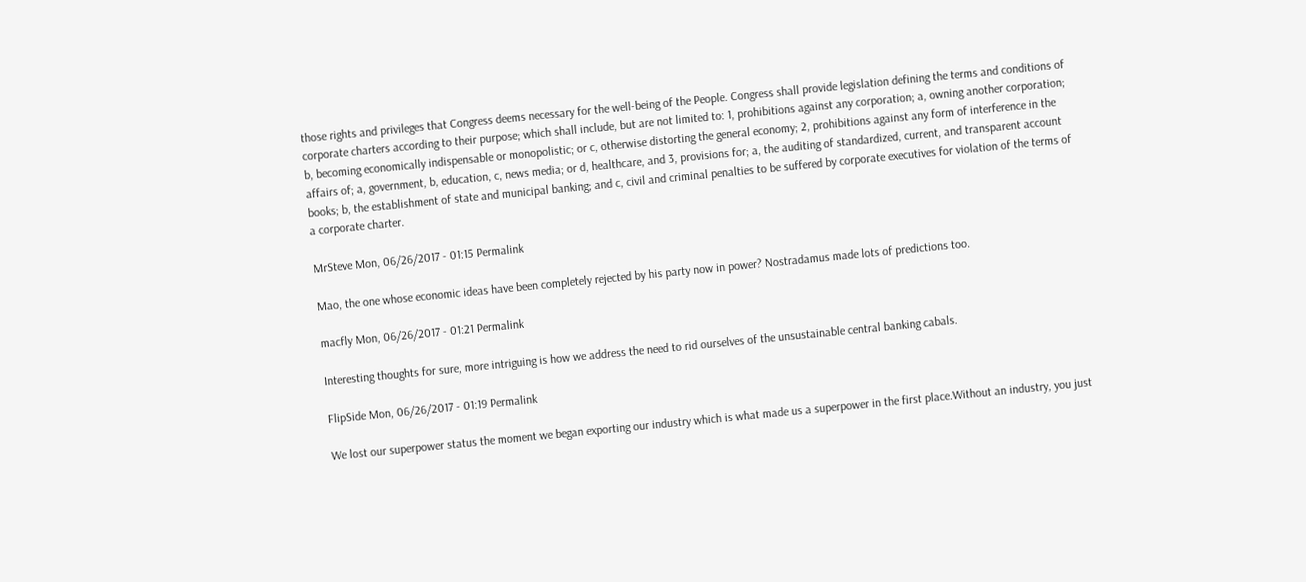those rights and privileges that Congress deems necessary for the well-being of the People. Congress shall provide legislation defining the terms and conditions of corporate charters according to their purpose; which shall include, but are not limited to: 1, prohibitions against any corporation; a, owning another corporation; b, becoming economically indispensable or monopolistic; or c, otherwise distorting the general economy; 2, prohibitions against any form of interference in the affairs of; a, government, b, education, c, news media; or d, healthcare, and 3, provisions for; a, the auditing of standardized, current, and transparent account books; b, the establishment of state and municipal banking; and c, civil and criminal penalties to be suffered by corporate executives for violation of the terms of a corporate charter.

MrSteve Mon, 06/26/2017 - 01:15 Permalink

Mao, the one whose economic ideas have been completely rejected by his party now in power? Nostradamus made lots of predictions too.

macfly Mon, 06/26/2017 - 01:21 Permalink

Interesting thoughts for sure, more intriguing is how we address the need to rid ourselves of the unsustainable central banking cabals.

FlipSide Mon, 06/26/2017 - 01:19 Permalink

We lost our superpower status the moment we began exporting our industry which is what made us a superpower in the first place.Without an industry, you just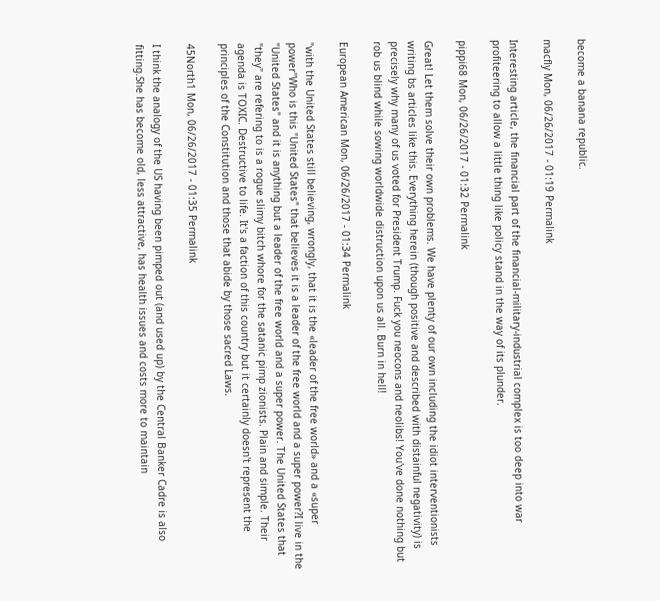become a banana republic.

macfly Mon, 06/26/2017 - 01:19 Permalink

Interesting article, the financial part of the financial-military-industrial complex is too deep into war profiteering to allow a little thing like policy stand in the way of its plunder.

pippi68 Mon, 06/26/2017 - 01:32 Permalink

Great! Let them solve their own problems. We have plenty of our own including the idiot interventionists writing bs articles like this. Everything herein (though positive and described with distainful negativity) is precisely why many of us voted for President Trump. Fuck you neocons and neolibs! You've done nothing but rob us blind while sowing worldwide distruction upon us all. Burn in hell!

European American Mon, 06/26/2017 - 01:34 Permalink

"with the United States still believing, wrongly, that it is the «leader of the free world» and a «super power"Who is this "United States" that believes it is a leader of the free world and a super power?I live in the "United States" and it is anything but a leader of the free world and a super power. The United States that "they" are refering to is a rogue slimy bitch whore for the satanic pimp zionists. Plain and simple. Their agenda is TOXIC. Destructive to life. It's a faction of this country but it certainly doesn't represent the principles of the Constitution and those that abide by those sacred Laws.

45North1 Mon, 06/26/2017 - 01:35 Permalink

I think the analogy of the US having been pimped out (and used up) by the Central Banker Cadre is also fitting.She has become old, less attractive, has health issues and costs more to maintain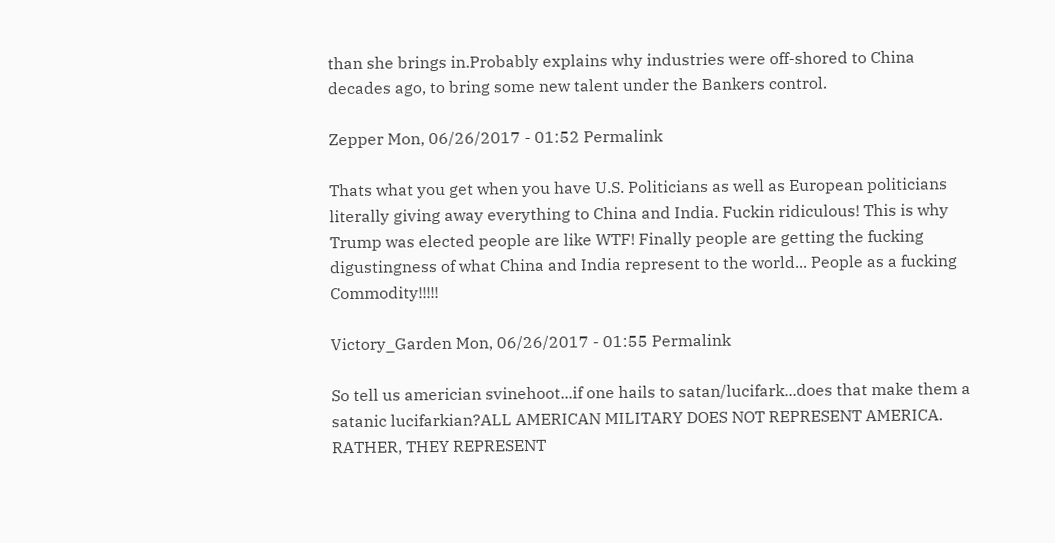than she brings in.Probably explains why industries were off-shored to China decades ago, to bring some new talent under the Bankers control.

Zepper Mon, 06/26/2017 - 01:52 Permalink

Thats what you get when you have U.S. Politicians as well as European politicians literally giving away everything to China and India. Fuckin ridiculous! This is why Trump was elected people are like WTF! Finally people are getting the fucking digustingness of what China and India represent to the world... People as a fucking Commodity!!!!!

Victory_Garden Mon, 06/26/2017 - 01:55 Permalink

So tell us americian svinehoot...if one hails to satan/lucifark...does that make them a satanic lucifarkian?ALL AMERICAN MILITARY DOES NOT REPRESENT AMERICA. RATHER, THEY REPRESENT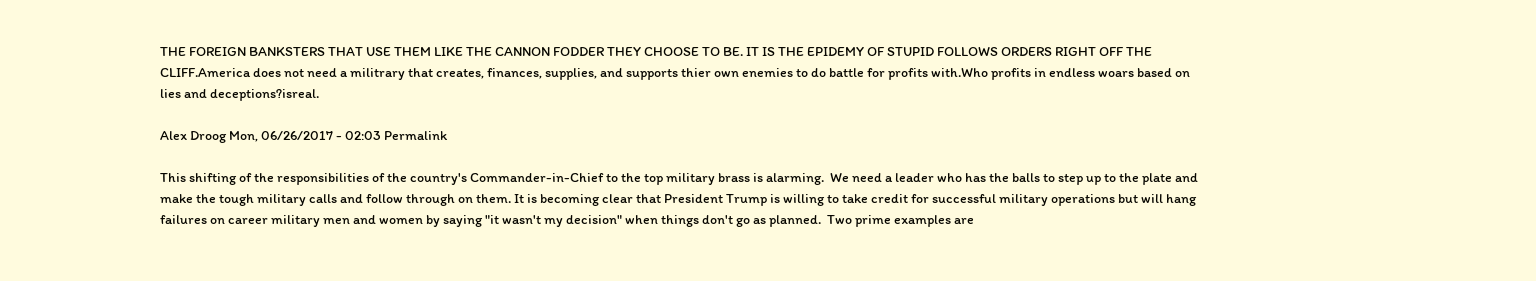THE FOREIGN BANKSTERS THAT USE THEM LIKE THE CANNON FODDER THEY CHOOSE TO BE. IT IS THE EPIDEMY OF STUPID FOLLOWS ORDERS RIGHT OFF THE CLIFF.America does not need a militrary that creates, finances, supplies, and supports thier own enemies to do battle for profits with.Who profits in endless woars based on lies and deceptions?isreal.

Alex Droog Mon, 06/26/2017 - 02:03 Permalink

This shifting of the responsibilities of the country's Commander-in-Chief to the top military brass is alarming.  We need a leader who has the balls to step up to the plate and make the tough military calls and follow through on them. It is becoming clear that President Trump is willing to take credit for successful military operations but will hang failures on career military men and women by saying "it wasn't my decision" when things don't go as planned.  Two prime examples are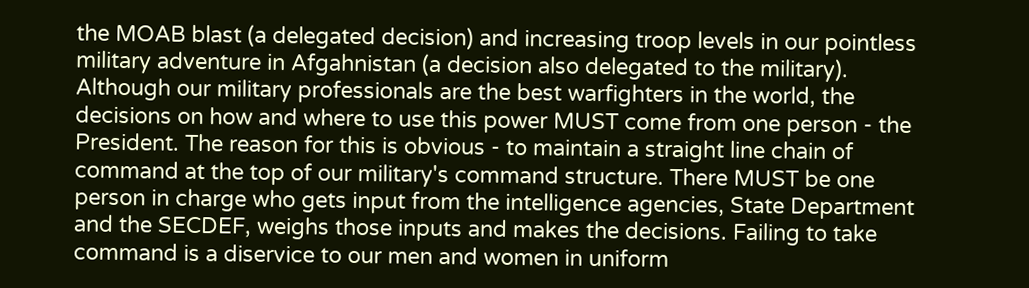the MOAB blast (a delegated decision) and increasing troop levels in our pointless military adventure in Afgahnistan (a decision also delegated to the military). Although our military professionals are the best warfighters in the world, the decisions on how and where to use this power MUST come from one person - the President. The reason for this is obvious - to maintain a straight line chain of command at the top of our military's command structure. There MUST be one person in charge who gets input from the intelligence agencies, State Department and the SECDEF, weighs those inputs and makes the decisions. Failing to take command is a diservice to our men and women in uniform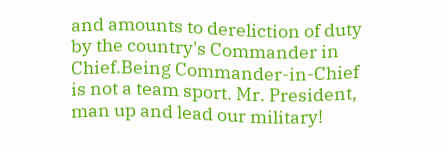and amounts to dereliction of duty by the country's Commander in Chief.Being Commander-in-Chief is not a team sport. Mr. President, man up and lead our military!